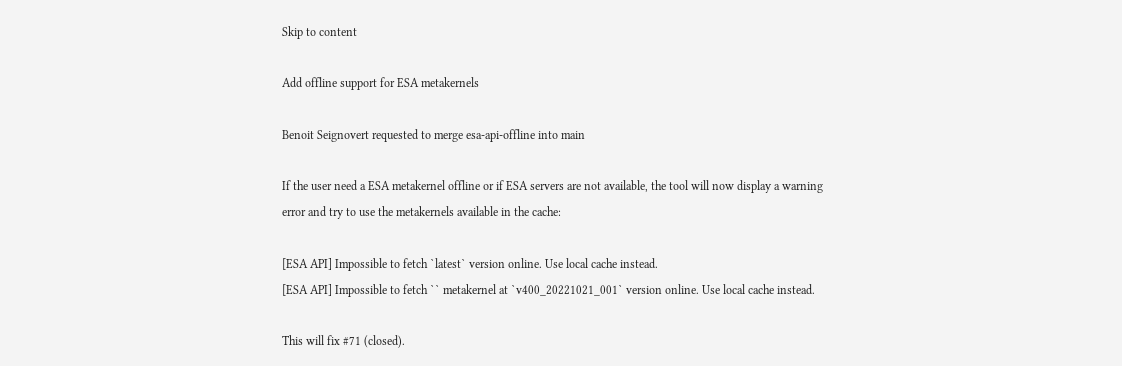Skip to content

Add offline support for ESA metakernels

Benoit Seignovert requested to merge esa-api-offline into main

If the user need a ESA metakernel offline or if ESA servers are not available, the tool will now display a warning error and try to use the metakernels available in the cache:

[ESA API] Impossible to fetch `latest` version online. Use local cache instead.
[ESA API] Impossible to fetch `` metakernel at `v400_20221021_001` version online. Use local cache instead.

This will fix #71 (closed).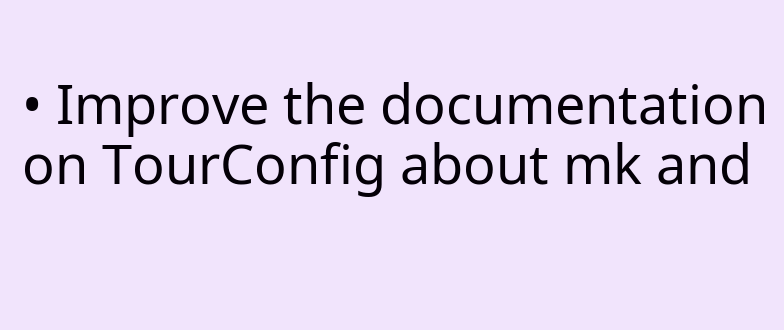• Improve the documentation on TourConfig about mk and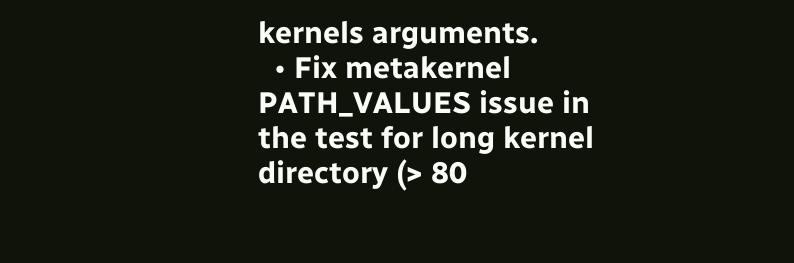kernels arguments.
  • Fix metakernel PATH_VALUES issue in the test for long kernel directory (> 80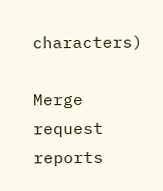characters)

Merge request reports